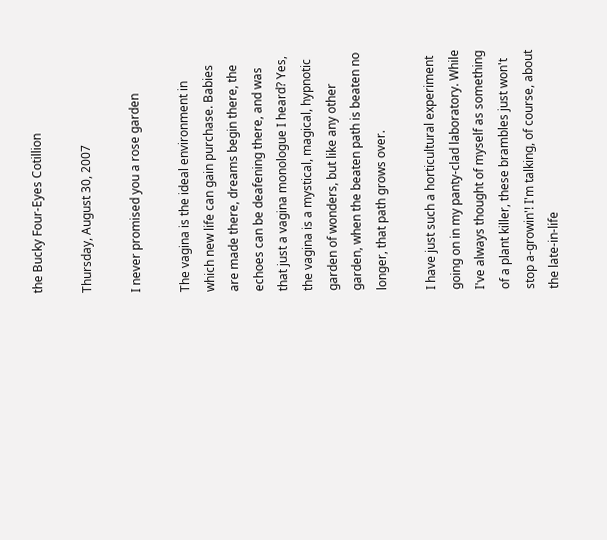the Bucky Four-Eyes Cotillion

Thursday, August 30, 2007

I never promised you a rose garden

The vagina is the ideal environment in which new life can gain purchase. Babies are made there, dreams begin there, the echoes can be deafening there, and was that just a vagina monologue I heard? Yes, the vagina is a mystical, magical, hypnotic garden of wonders, but like any other garden, when the beaten path is beaten no longer, that path grows over.

I have just such a horticultural experiment going on in my panty-clad laboratory. While I've always thought of myself as something of a plant killer, these brambles just won't stop a-growin'! I'm talking, of course, about the late-in-life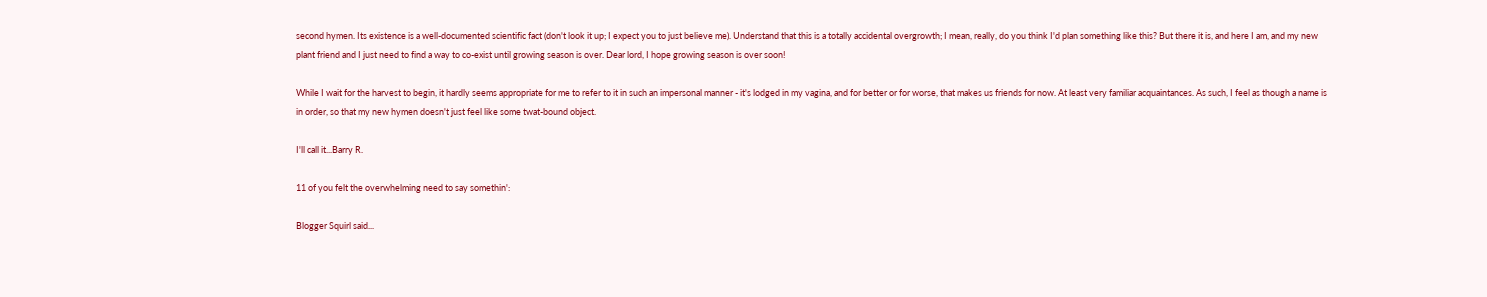second hymen. Its existence is a well-documented scientific fact (don't look it up; I expect you to just believe me). Understand that this is a totally accidental overgrowth; I mean, really, do you think I'd plan something like this? But there it is, and here I am, and my new plant friend and I just need to find a way to co-exist until growing season is over. Dear lord, I hope growing season is over soon!

While I wait for the harvest to begin, it hardly seems appropriate for me to refer to it in such an impersonal manner - it's lodged in my vagina, and for better or for worse, that makes us friends for now. At least very familiar acquaintances. As such, I feel as though a name is in order, so that my new hymen doesn't just feel like some twat-bound object.

I'll call it...Barry R.

11 of you felt the overwhelming need to say somethin':

Blogger Squirl said...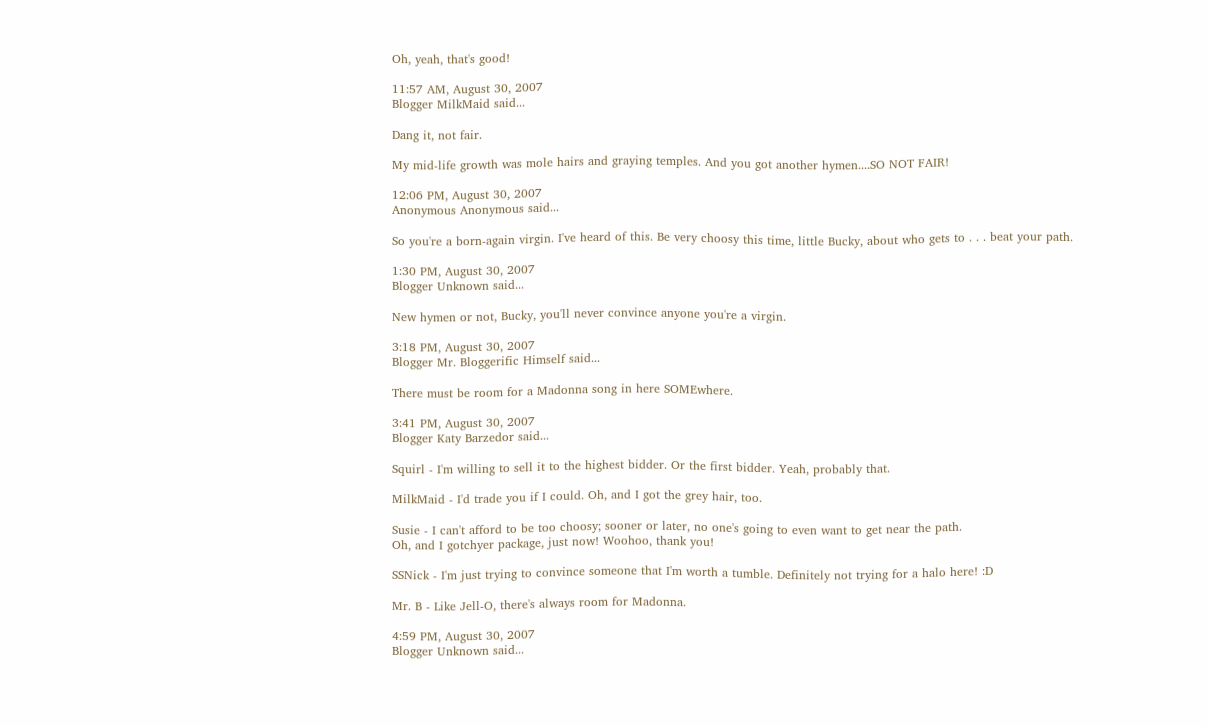Oh, yeah, that's good!

11:57 AM, August 30, 2007
Blogger MilkMaid said...

Dang it, not fair.

My mid-life growth was mole hairs and graying temples. And you got another hymen....SO NOT FAIR!

12:06 PM, August 30, 2007
Anonymous Anonymous said...

So you're a born-again virgin. I've heard of this. Be very choosy this time, little Bucky, about who gets to . . . beat your path.

1:30 PM, August 30, 2007
Blogger Unknown said...

New hymen or not, Bucky, you'll never convince anyone you're a virgin.

3:18 PM, August 30, 2007
Blogger Mr. Bloggerific Himself said...

There must be room for a Madonna song in here SOMEwhere.

3:41 PM, August 30, 2007
Blogger Katy Barzedor said...

Squirl - I'm willing to sell it to the highest bidder. Or the first bidder. Yeah, probably that.

MilkMaid - I'd trade you if I could. Oh, and I got the grey hair, too.

Susie - I can't afford to be too choosy; sooner or later, no one's going to even want to get near the path.
Oh, and I gotchyer package, just now! Woohoo, thank you!

SSNick - I'm just trying to convince someone that I'm worth a tumble. Definitely not trying for a halo here! :D

Mr. B - Like Jell-O, there's always room for Madonna.

4:59 PM, August 30, 2007
Blogger Unknown said...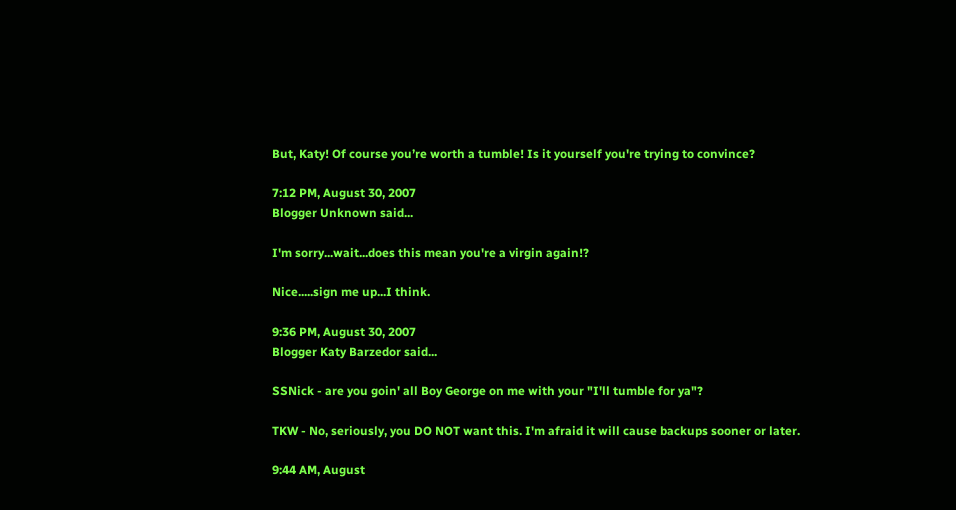But, Katy! Of course you’re worth a tumble! Is it yourself you're trying to convince?

7:12 PM, August 30, 2007
Blogger Unknown said...

I'm sorry...wait...does this mean you're a virgin again!?

Nice.....sign me up...I think.

9:36 PM, August 30, 2007
Blogger Katy Barzedor said...

SSNick - are you goin' all Boy George on me with your "I'll tumble for ya"?

TKW - No, seriously, you DO NOT want this. I'm afraid it will cause backups sooner or later.

9:44 AM, August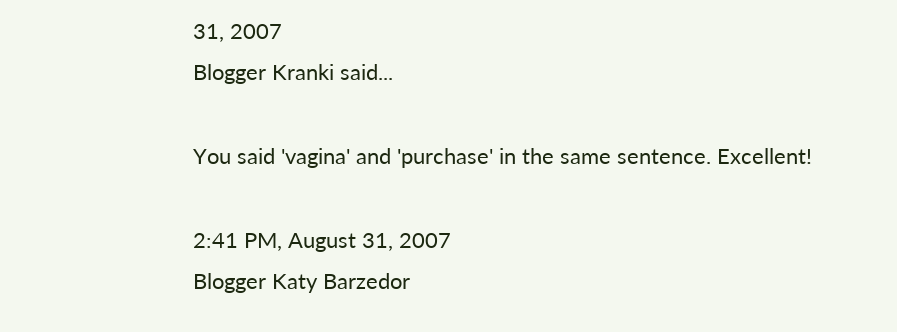31, 2007
Blogger Kranki said...

You said 'vagina' and 'purchase' in the same sentence. Excellent!

2:41 PM, August 31, 2007
Blogger Katy Barzedor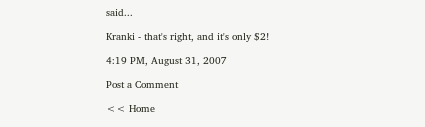said...

Kranki - that's right, and it's only $2!

4:19 PM, August 31, 2007

Post a Comment

<< Home